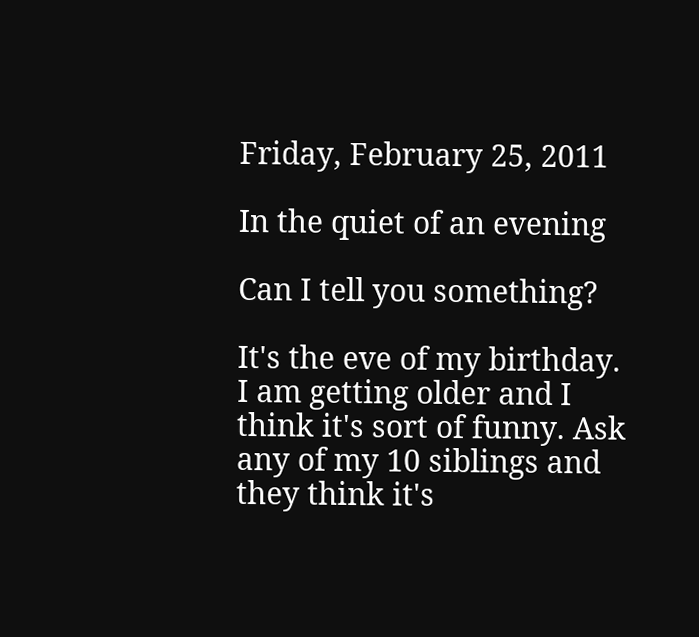Friday, February 25, 2011

In the quiet of an evening

Can I tell you something?

It's the eve of my birthday. I am getting older and I think it's sort of funny. Ask any of my 10 siblings and they think it's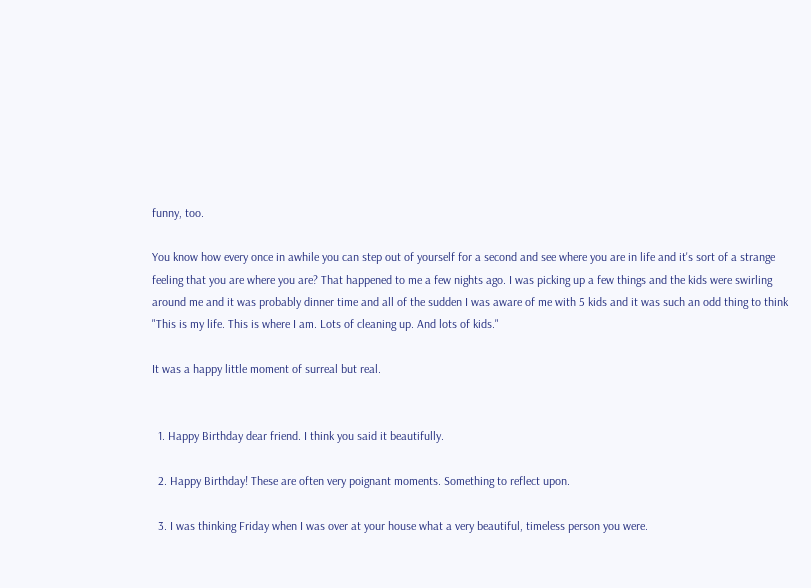funny, too.

You know how every once in awhile you can step out of yourself for a second and see where you are in life and it's sort of a strange feeling that you are where you are? That happened to me a few nights ago. I was picking up a few things and the kids were swirling around me and it was probably dinner time and all of the sudden I was aware of me with 5 kids and it was such an odd thing to think "This is my life. This is where I am. Lots of cleaning up. And lots of kids."

It was a happy little moment of surreal but real.


  1. Happy Birthday dear friend. I think you said it beautifully.

  2. Happy Birthday! These are often very poignant moments. Something to reflect upon.

  3. I was thinking Friday when I was over at your house what a very beautiful, timeless person you were.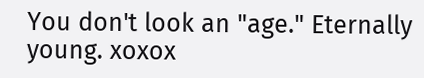You don't look an "age." Eternally young. xoxox